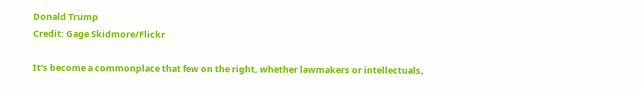Donald Trump
Credit: Gage Skidmore/Flickr

It’s become a commonplace that few on the right, whether lawmakers or intellectuals,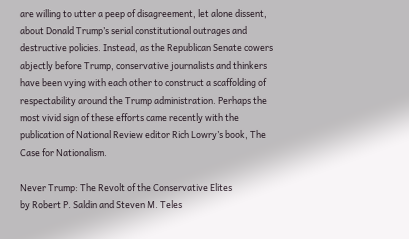are willing to utter a peep of disagreement, let alone dissent, about Donald Trump’s serial constitutional outrages and destructive policies. Instead, as the Republican Senate cowers abjectly before Trump, conservative journalists and thinkers have been vying with each other to construct a scaffolding of respectability around the Trump administration. Perhaps the most vivid sign of these efforts came recently with the publication of National Review editor Rich Lowry’s book, The Case for Nationalism.

Never Trump: The Revolt of the Conservative Elites
by Robert P. Saldin and Steven M. Teles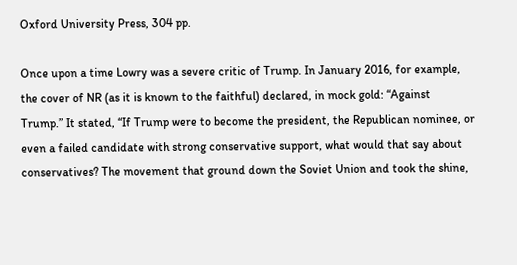Oxford University Press, 304 pp.

Once upon a time Lowry was a severe critic of Trump. In January 2016, for example, the cover of NR (as it is known to the faithful) declared, in mock gold: “Against Trump.” It stated, “If Trump were to become the president, the Republican nominee, or even a failed candidate with strong conservative support, what would that say about conservatives? The movement that ground down the Soviet Union and took the shine,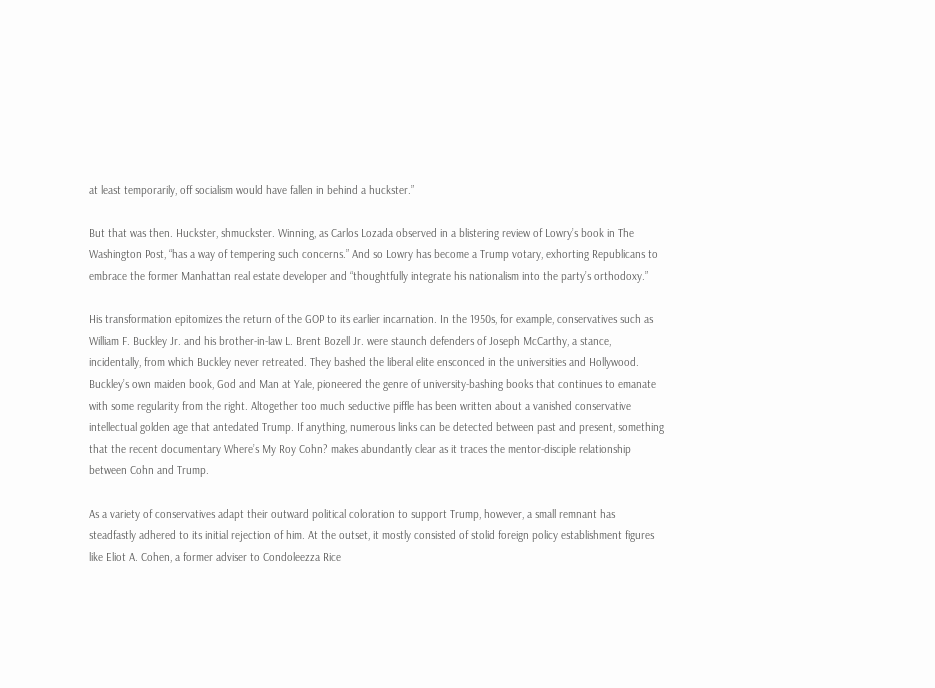at least temporarily, off socialism would have fallen in behind a huckster.”

But that was then. Huckster, shmuckster. Winning, as Carlos Lozada observed in a blistering review of Lowry’s book in The Washington Post, “has a way of tempering such concerns.” And so Lowry has become a Trump votary, exhorting Republicans to embrace the former Manhattan real estate developer and “thoughtfully integrate his nationalism into the party’s orthodoxy.”

His transformation epitomizes the return of the GOP to its earlier incarnation. In the 1950s, for example, conservatives such as William F. Buckley Jr. and his brother-in-law L. Brent Bozell Jr. were staunch defenders of Joseph McCarthy, a stance, incidentally, from which Buckley never retreated. They bashed the liberal elite ensconced in the universities and Hollywood. Buckley’s own maiden book, God and Man at Yale, pioneered the genre of university-bashing books that continues to emanate with some regularity from the right. Altogether too much seductive piffle has been written about a vanished conservative intellectual golden age that antedated Trump. If anything, numerous links can be detected between past and present, something that the recent documentary Where’s My Roy Cohn? makes abundantly clear as it traces the mentor-disciple relationship between Cohn and Trump.

As a variety of conservatives adapt their outward political coloration to support Trump, however, a small remnant has steadfastly adhered to its initial rejection of him. At the outset, it mostly consisted of stolid foreign policy establishment figures like Eliot A. Cohen, a former adviser to Condoleezza Rice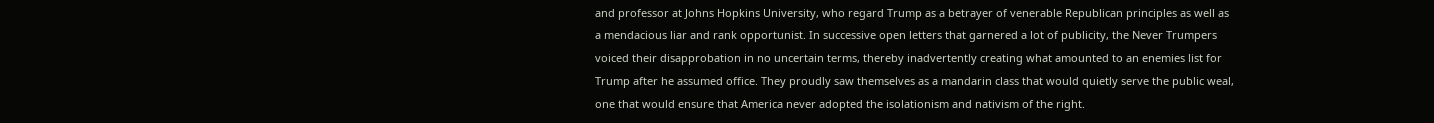and professor at Johns Hopkins University, who regard Trump as a betrayer of venerable Republican principles as well as a mendacious liar and rank opportunist. In successive open letters that garnered a lot of publicity, the Never Trumpers voiced their disapprobation in no uncertain terms, thereby inadvertently creating what amounted to an enemies list for Trump after he assumed office. They proudly saw themselves as a mandarin class that would quietly serve the public weal, one that would ensure that America never adopted the isolationism and nativism of the right.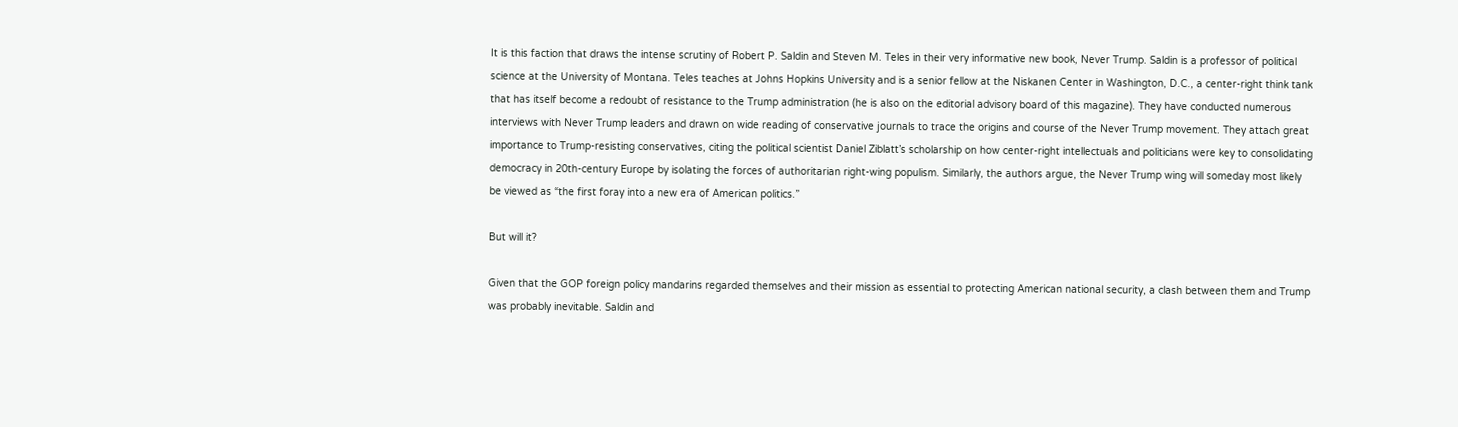It is this faction that draws the intense scrutiny of Robert P. Saldin and Steven M. Teles in their very informative new book, Never Trump. Saldin is a professor of political science at the University of Montana. Teles teaches at Johns Hopkins University and is a senior fellow at the Niskanen Center in Washington, D.C., a center-right think tank that has itself become a redoubt of resistance to the Trump administration (he is also on the editorial advisory board of this magazine). They have conducted numerous interviews with Never Trump leaders and drawn on wide reading of conservative journals to trace the origins and course of the Never Trump movement. They attach great importance to Trump-resisting conservatives, citing the political scientist Daniel Ziblatt’s scholarship on how center-right intellectuals and politicians were key to consolidating democracy in 20th-century Europe by isolating the forces of authoritarian right-wing populism. Similarly, the authors argue, the Never Trump wing will someday most likely be viewed as “the first foray into a new era of American politics.”

But will it?

Given that the GOP foreign policy mandarins regarded themselves and their mission as essential to protecting American national security, a clash between them and Trump was probably inevitable. Saldin and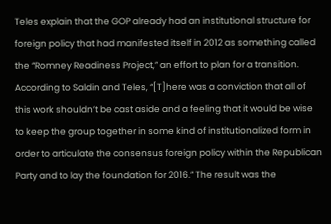Teles explain that the GOP already had an institutional structure for foreign policy that had manifested itself in 2012 as something called the “Romney Readiness Project,” an effort to plan for a transition. According to Saldin and Teles, “[T]here was a conviction that all of this work shouldn’t be cast aside and a feeling that it would be wise to keep the group together in some kind of institutionalized form in order to articulate the consensus foreign policy within the Republican Party and to lay the foundation for 2016.” The result was the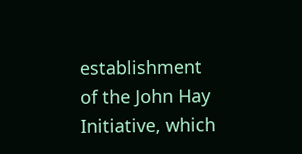establishment of the John Hay Initiative, which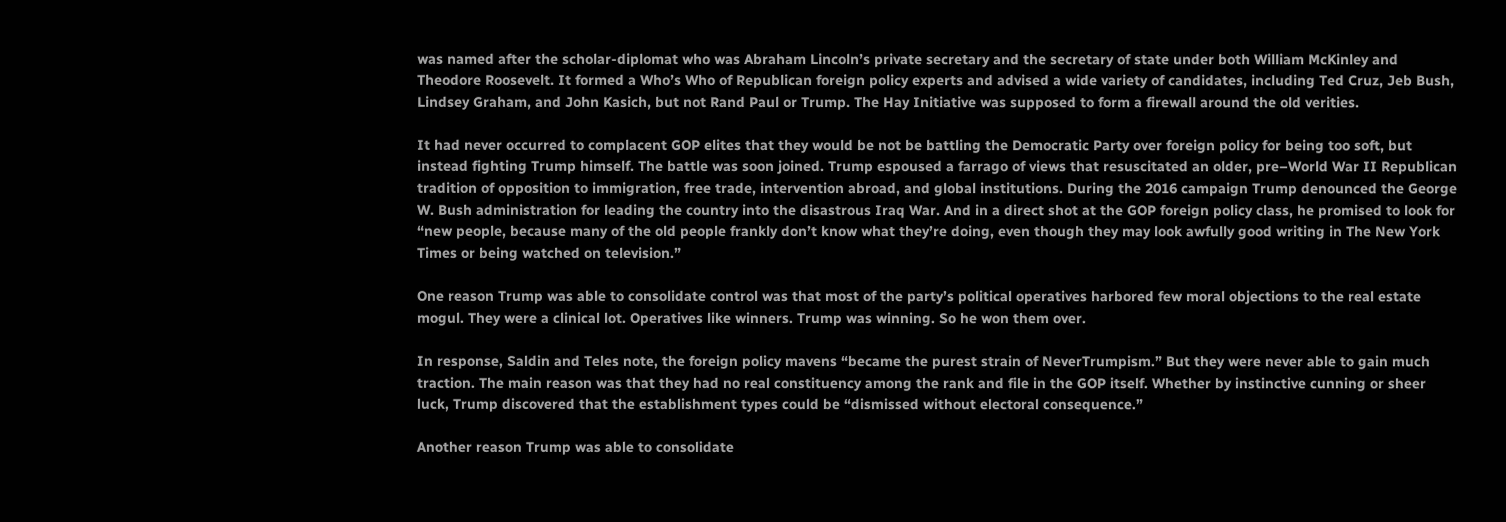was named after the scholar-diplomat who was Abraham Lincoln’s private secretary and the secretary of state under both William McKinley and Theodore Roosevelt. It formed a Who’s Who of Republican foreign policy experts and advised a wide variety of candidates, including Ted Cruz, Jeb Bush, Lindsey Graham, and John Kasich, but not Rand Paul or Trump. The Hay Initiative was supposed to form a firewall around the old verities.

It had never occurred to complacent GOP elites that they would be not be battling the Democratic Party over foreign policy for being too soft, but instead fighting Trump himself. The battle was soon joined. Trump espoused a farrago of views that resuscitated an older, pre–World War II Republican tradition of opposition to immigration, free trade, intervention abroad, and global institutions. During the 2016 campaign Trump denounced the George W. Bush administration for leading the country into the disastrous Iraq War. And in a direct shot at the GOP foreign policy class, he promised to look for “new people, because many of the old people frankly don’t know what they’re doing, even though they may look awfully good writing in The New York Times or being watched on television.”

One reason Trump was able to consolidate control was that most of the party’s political operatives harbored few moral objections to the real estate mogul. They were a clinical lot. Operatives like winners. Trump was winning. So he won them over.

In response, Saldin and Teles note, the foreign policy mavens “became the purest strain of NeverTrumpism.” But they were never able to gain much traction. The main reason was that they had no real constituency among the rank and file in the GOP itself. Whether by instinctive cunning or sheer luck, Trump discovered that the establishment types could be “dismissed without electoral consequence.”

Another reason Trump was able to consolidate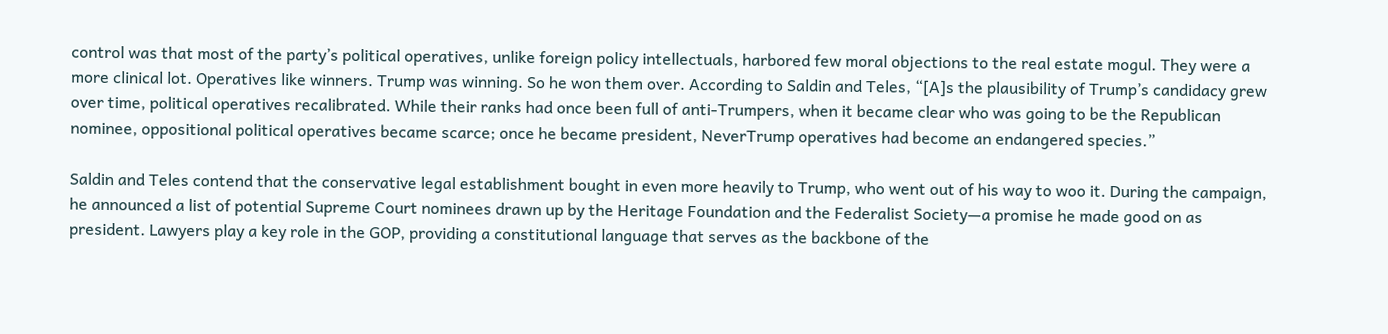control was that most of the party’s political operatives, unlike foreign policy intellectuals, harbored few moral objections to the real estate mogul. They were a more clinical lot. Operatives like winners. Trump was winning. So he won them over. According to Saldin and Teles, “[A]s the plausibility of Trump’s candidacy grew over time, political operatives recalibrated. While their ranks had once been full of anti-Trumpers, when it became clear who was going to be the Republican nominee, oppositional political operatives became scarce; once he became president, NeverTrump operatives had become an endangered species.”

Saldin and Teles contend that the conservative legal establishment bought in even more heavily to Trump, who went out of his way to woo it. During the campaign, he announced a list of potential Supreme Court nominees drawn up by the Heritage Foundation and the Federalist Society—a promise he made good on as president. Lawyers play a key role in the GOP, providing a constitutional language that serves as the backbone of the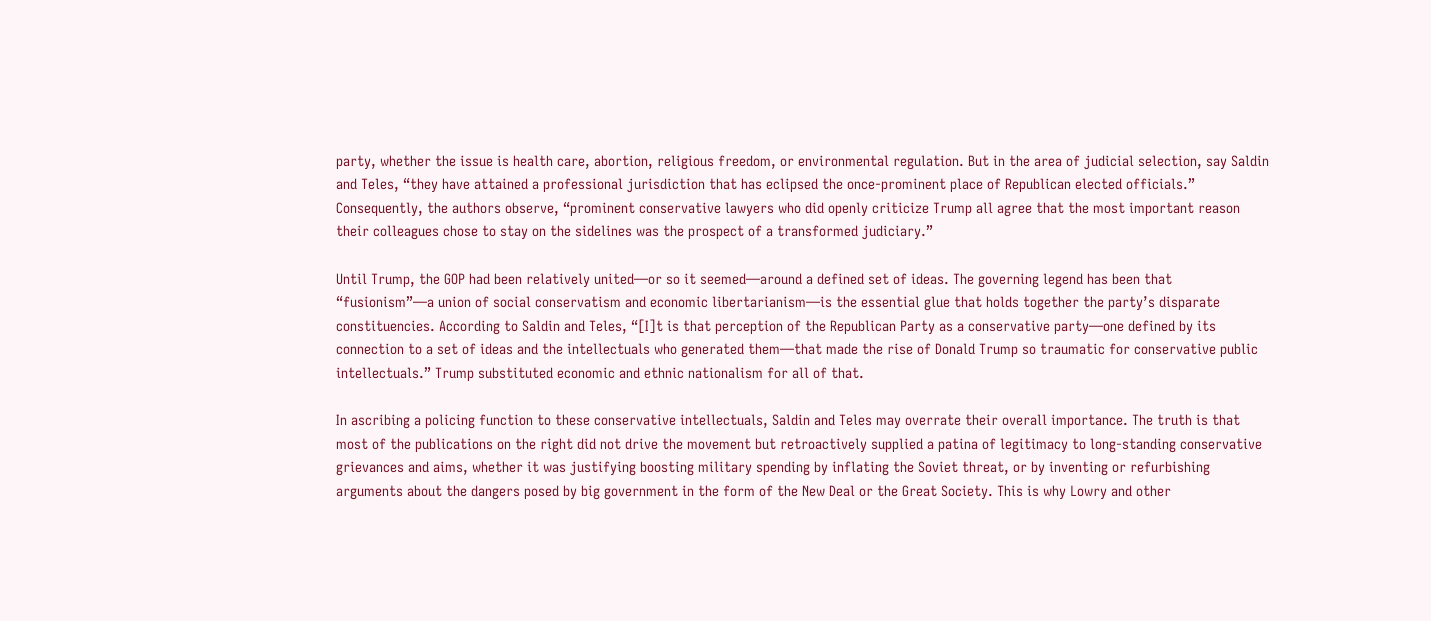party, whether the issue is health care, abortion, religious freedom, or environmental regulation. But in the area of judicial selection, say Saldin and Teles, “they have attained a professional jurisdiction that has eclipsed the once-prominent place of Republican elected officials.” Consequently, the authors observe, “prominent conservative lawyers who did openly criticize Trump all agree that the most important reason their colleagues chose to stay on the sidelines was the prospect of a transformed judiciary.”

Until Trump, the GOP had been relatively united—or so it seemed—around a defined set of ideas. The governing legend has been that “fusionism”—a union of social conservatism and economic libertarianism—is the essential glue that holds together the party’s disparate constituencies. According to Saldin and Teles, “[I]t is that perception of the Republican Party as a conservative party—one defined by its connection to a set of ideas and the intellectuals who generated them—that made the rise of Donald Trump so traumatic for conservative public intellectuals.” Trump substituted economic and ethnic nationalism for all of that.

In ascribing a policing function to these conservative intellectuals, Saldin and Teles may overrate their overall importance. The truth is that most of the publications on the right did not drive the movement but retroactively supplied a patina of legitimacy to long-standing conservative grievances and aims, whether it was justifying boosting military spending by inflating the Soviet threat, or by inventing or refurbishing arguments about the dangers posed by big government in the form of the New Deal or the Great Society. This is why Lowry and other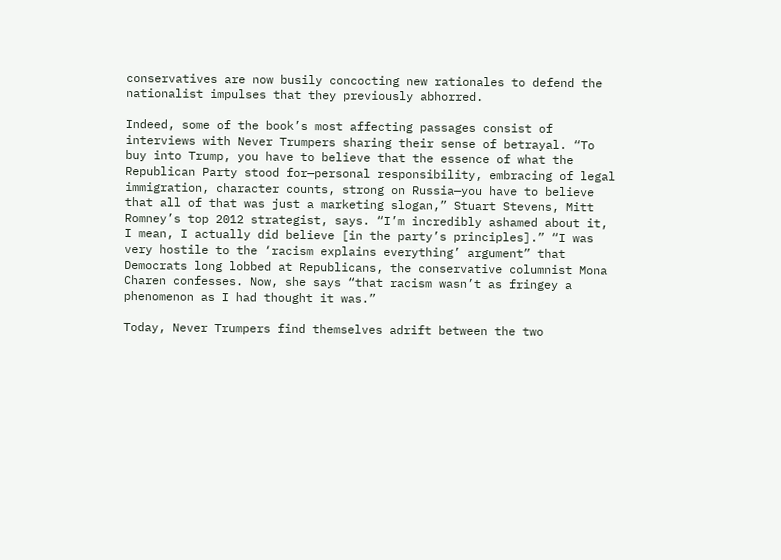conservatives are now busily concocting new rationales to defend the nationalist impulses that they previously abhorred.

Indeed, some of the book’s most affecting passages consist of interviews with Never Trumpers sharing their sense of betrayal. “To buy into Trump, you have to believe that the essence of what the Republican Party stood for—personal responsibility, embracing of legal immigration, character counts, strong on Russia—you have to believe that all of that was just a marketing slogan,” Stuart Stevens, Mitt Romney’s top 2012 strategist, says. “I’m incredibly ashamed about it, I mean, I actually did believe [in the party’s principles].” “I was very hostile to the ‘racism explains everything’ argument” that Democrats long lobbed at Republicans, the conservative columnist Mona Charen confesses. Now, she says “that racism wasn’t as fringey a phenomenon as I had thought it was.”

Today, Never Trumpers find themselves adrift between the two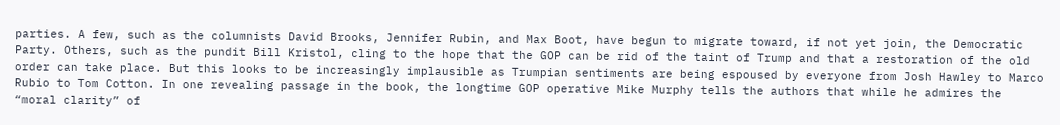parties. A few, such as the columnists David Brooks, Jennifer Rubin, and Max Boot, have begun to migrate toward, if not yet join, the Democratic Party. Others, such as the pundit Bill Kristol, cling to the hope that the GOP can be rid of the taint of Trump and that a restoration of the old order can take place. But this looks to be increasingly implausible as Trumpian sentiments are being espoused by everyone from Josh Hawley to Marco Rubio to Tom Cotton. In one revealing passage in the book, the longtime GOP operative Mike Murphy tells the authors that while he admires the “moral clarity” of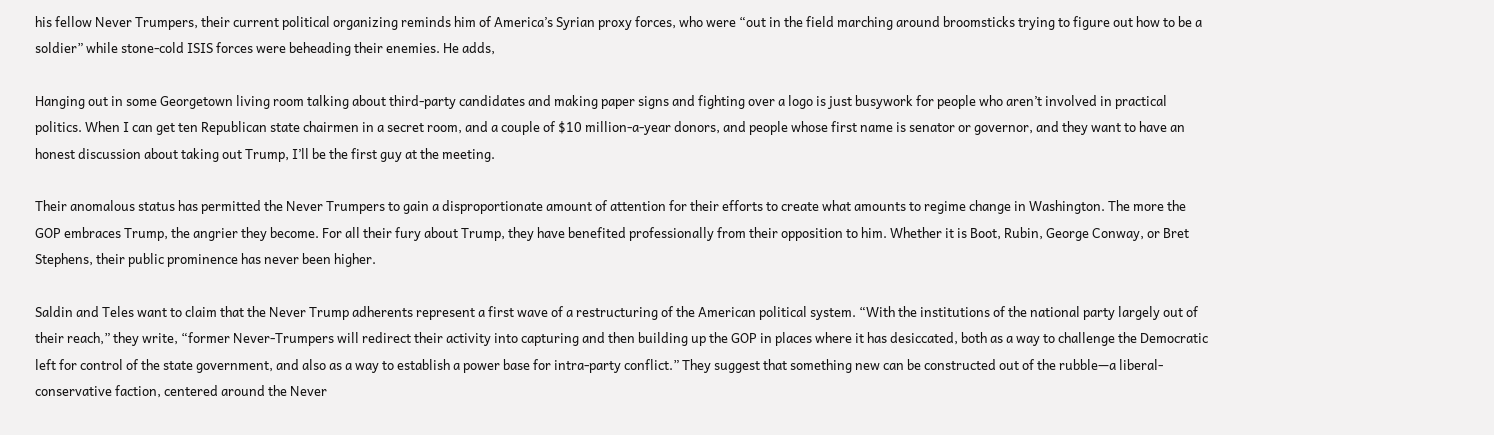his fellow Never Trumpers, their current political organizing reminds him of America’s Syrian proxy forces, who were “out in the field marching around broomsticks trying to figure out how to be a soldier” while stone-cold ISIS forces were beheading their enemies. He adds,

Hanging out in some Georgetown living room talking about third-party candidates and making paper signs and fighting over a logo is just busywork for people who aren’t involved in practical politics. When I can get ten Republican state chairmen in a secret room, and a couple of $10 million-a-year donors, and people whose first name is senator or governor, and they want to have an honest discussion about taking out Trump, I’ll be the first guy at the meeting.

Their anomalous status has permitted the Never Trumpers to gain a disproportionate amount of attention for their efforts to create what amounts to regime change in Washington. The more the GOP embraces Trump, the angrier they become. For all their fury about Trump, they have benefited professionally from their opposition to him. Whether it is Boot, Rubin, George Conway, or Bret Stephens, their public prominence has never been higher.

Saldin and Teles want to claim that the Never Trump adherents represent a first wave of a restructuring of the American political system. “With the institutions of the national party largely out of their reach,” they write, “former Never-Trumpers will redirect their activity into capturing and then building up the GOP in places where it has desiccated, both as a way to challenge the Democratic left for control of the state government, and also as a way to establish a power base for intra-party conflict.” They suggest that something new can be constructed out of the rubble—a liberal-conservative faction, centered around the Never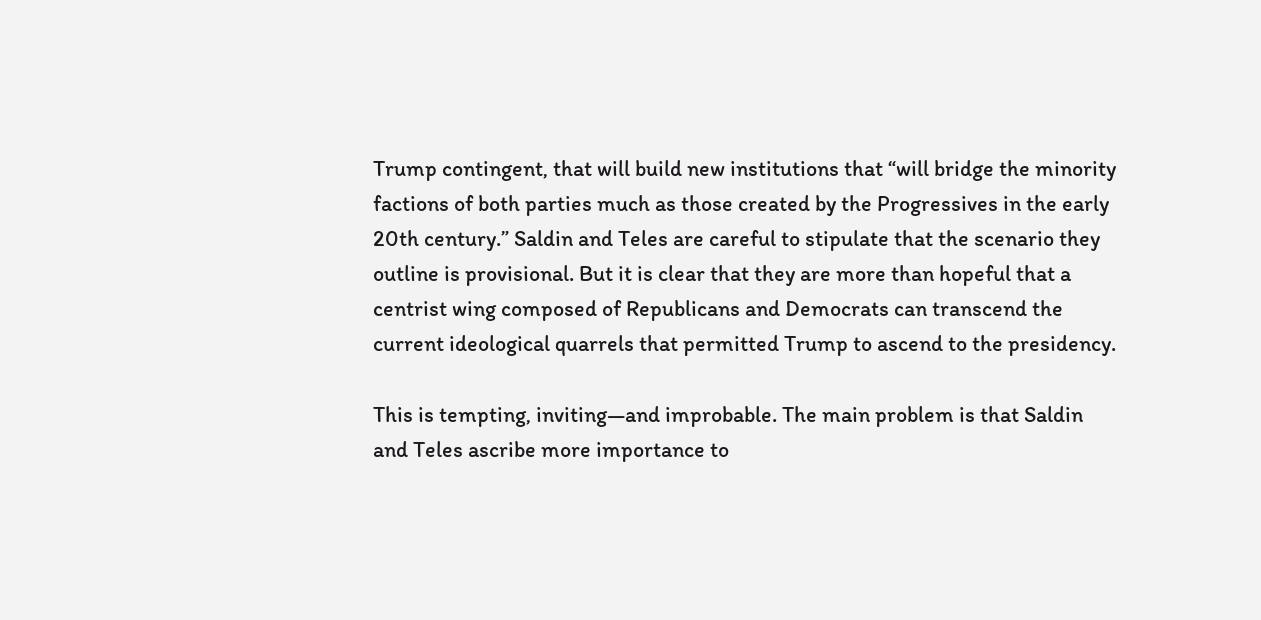Trump contingent, that will build new institutions that “will bridge the minority factions of both parties much as those created by the Progressives in the early 20th century.” Saldin and Teles are careful to stipulate that the scenario they outline is provisional. But it is clear that they are more than hopeful that a centrist wing composed of Republicans and Democrats can transcend the current ideological quarrels that permitted Trump to ascend to the presidency.

This is tempting, inviting—and improbable. The main problem is that Saldin and Teles ascribe more importance to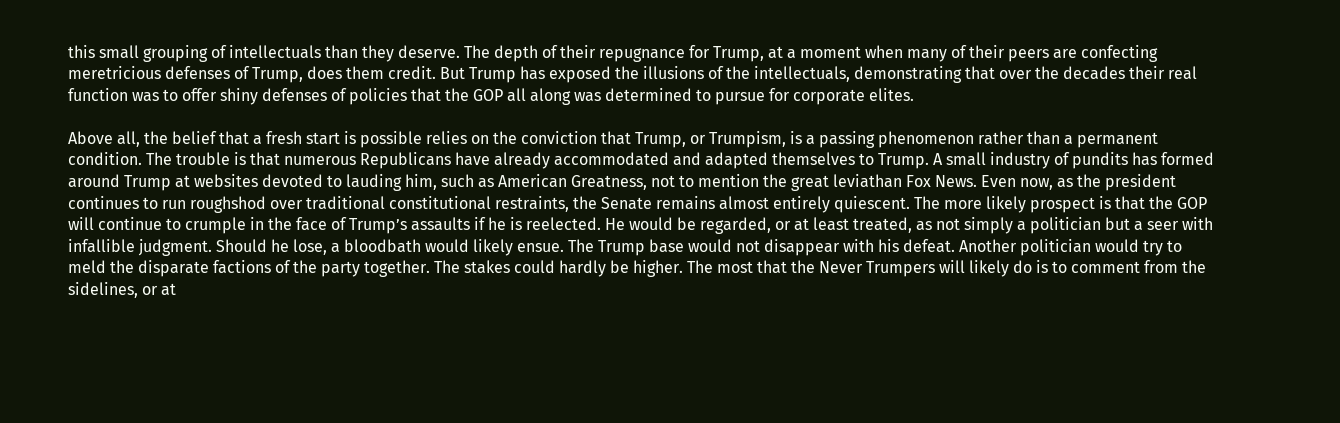this small grouping of intellectuals than they deserve. The depth of their repugnance for Trump, at a moment when many of their peers are confecting meretricious defenses of Trump, does them credit. But Trump has exposed the illusions of the intellectuals, demonstrating that over the decades their real function was to offer shiny defenses of policies that the GOP all along was determined to pursue for corporate elites.

Above all, the belief that a fresh start is possible relies on the conviction that Trump, or Trumpism, is a passing phenomenon rather than a permanent condition. The trouble is that numerous Republicans have already accommodated and adapted themselves to Trump. A small industry of pundits has formed around Trump at websites devoted to lauding him, such as American Greatness, not to mention the great leviathan Fox News. Even now, as the president continues to run roughshod over traditional constitutional restraints, the Senate remains almost entirely quiescent. The more likely prospect is that the GOP will continue to crumple in the face of Trump’s assaults if he is reelected. He would be regarded, or at least treated, as not simply a politician but a seer with infallible judgment. Should he lose, a bloodbath would likely ensue. The Trump base would not disappear with his defeat. Another politician would try to meld the disparate factions of the party together. The stakes could hardly be higher. The most that the Never Trumpers will likely do is to comment from the sidelines, or at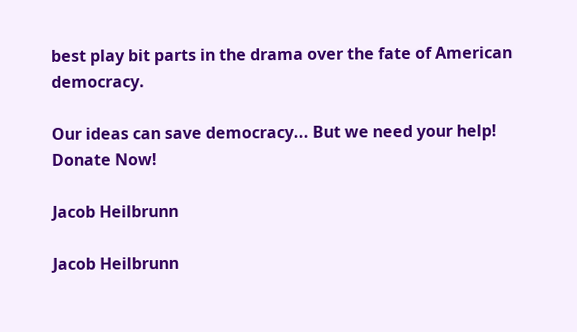best play bit parts in the drama over the fate of American democracy.

Our ideas can save democracy... But we need your help! Donate Now!

Jacob Heilbrunn

Jacob Heilbrunn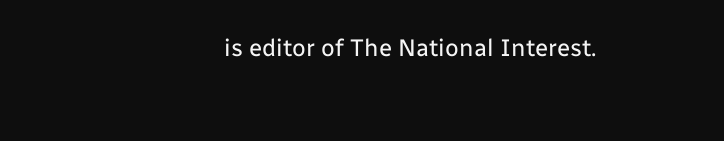is editor of The National Interest.